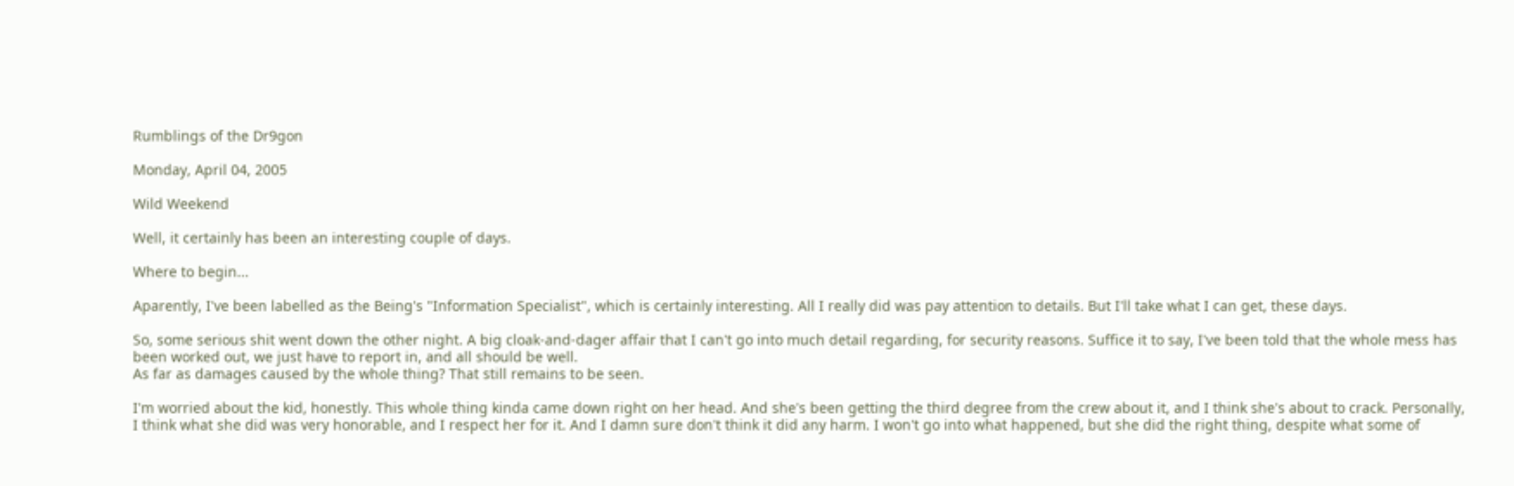Rumblings of the Dr9gon

Monday, April 04, 2005

Wild Weekend

Well, it certainly has been an interesting couple of days.

Where to begin...

Aparently, I've been labelled as the Being's "Information Specialist", which is certainly interesting. All I really did was pay attention to details. But I'll take what I can get, these days.

So, some serious shit went down the other night. A big cloak-and-dager affair that I can't go into much detail regarding, for security reasons. Suffice it to say, I've been told that the whole mess has been worked out, we just have to report in, and all should be well.
As far as damages caused by the whole thing? That still remains to be seen.

I'm worried about the kid, honestly. This whole thing kinda came down right on her head. And she's been getting the third degree from the crew about it, and I think she's about to crack. Personally, I think what she did was very honorable, and I respect her for it. And I damn sure don't think it did any harm. I won't go into what happened, but she did the right thing, despite what some of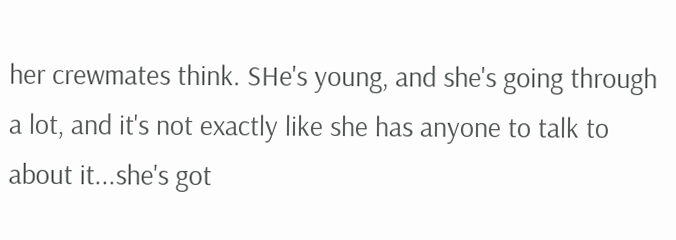her crewmates think. SHe's young, and she's going through a lot, and it's not exactly like she has anyone to talk to about it...she's got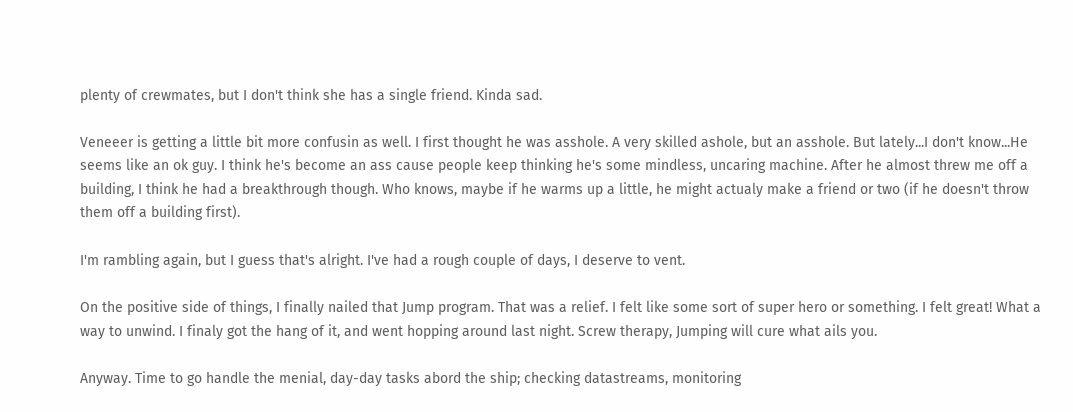plenty of crewmates, but I don't think she has a single friend. Kinda sad.

Veneeer is getting a little bit more confusin as well. I first thought he was asshole. A very skilled ashole, but an asshole. But lately...I don't know...He seems like an ok guy. I think he's become an ass cause people keep thinking he's some mindless, uncaring machine. After he almost threw me off a building, I think he had a breakthrough though. Who knows, maybe if he warms up a little, he might actualy make a friend or two (if he doesn't throw them off a building first).

I'm rambling again, but I guess that's alright. I've had a rough couple of days, I deserve to vent.

On the positive side of things, I finally nailed that Jump program. That was a relief. I felt like some sort of super hero or something. I felt great! What a way to unwind. I finaly got the hang of it, and went hopping around last night. Screw therapy, Jumping will cure what ails you.

Anyway. Time to go handle the menial, day-day tasks abord the ship; checking datastreams, monitoring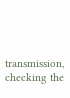transmission, checking the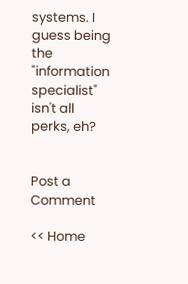systems. I guess being the "information specialist" isn't all perks, eh?


Post a Comment

<< Home